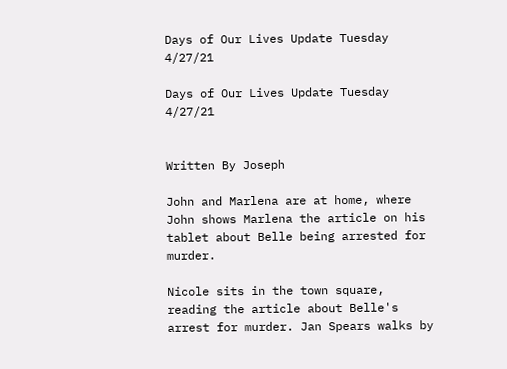Days of Our Lives Update Tuesday 4/27/21

Days of Our Lives Update Tuesday 4/27/21


Written By Joseph

John and Marlena are at home, where John shows Marlena the article on his tablet about Belle being arrested for murder.

Nicole sits in the town square, reading the article about Belle's arrest for murder. Jan Spears walks by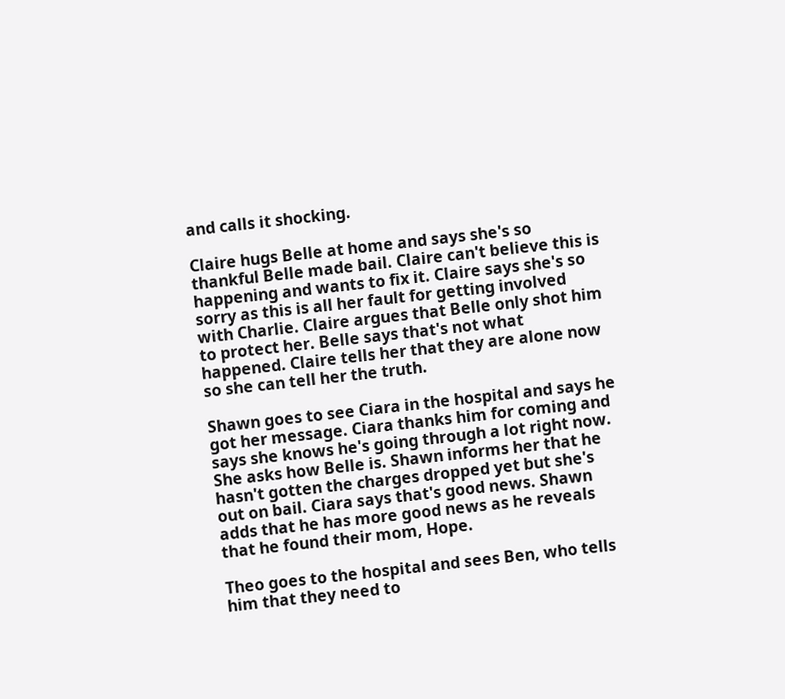and calls it shocking.

Claire hugs Belle at home and says she's so thankful Belle made bail. Claire can't believe this is happening and wants to fix it. Claire says she's so sorry as this is all her fault for getting involved with Charlie. Claire argues that Belle only shot him to protect her. Belle says that's not what happened. Claire tells her that they are alone now so she can tell her the truth.

Shawn goes to see Ciara in the hospital and says he got her message. Ciara thanks him for coming and says she knows he's going through a lot right now. She asks how Belle is. Shawn informs her that he hasn't gotten the charges dropped yet but she's out on bail. Ciara says that's good news. Shawn adds that he has more good news as he reveals that he found their mom, Hope.

Theo goes to the hospital and sees Ben, who tells him that they need to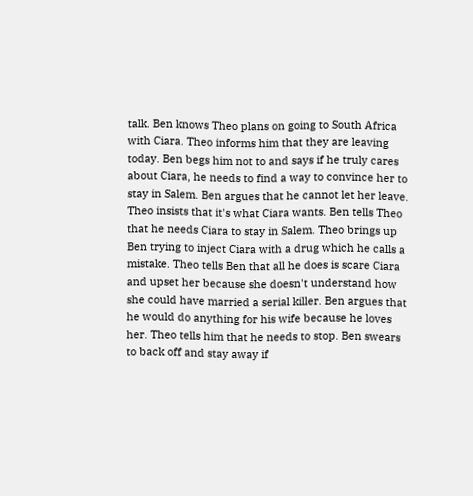talk. Ben knows Theo plans on going to South Africa with Ciara. Theo informs him that they are leaving today. Ben begs him not to and says if he truly cares about Ciara, he needs to find a way to convince her to stay in Salem. Ben argues that he cannot let her leave. Theo insists that it's what Ciara wants. Ben tells Theo that he needs Ciara to stay in Salem. Theo brings up Ben trying to inject Ciara with a drug which he calls a mistake. Theo tells Ben that all he does is scare Ciara and upset her because she doesn't understand how she could have married a serial killer. Ben argues that he would do anything for his wife because he loves her. Theo tells him that he needs to stop. Ben swears to back off and stay away if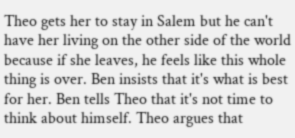Theo gets her to stay in Salem but he can't have her living on the other side of the world because if she leaves, he feels like this whole thing is over. Ben insists that it's what is best for her. Ben tells Theo that it's not time to think about himself. Theo argues that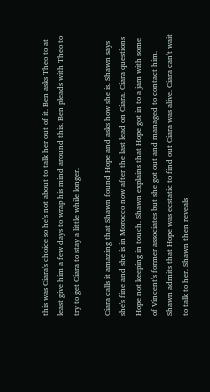this was Ciara's choice so he's not about to talk her out of it. Ben asks Theo to at least give him a few days to wrap his mind around this. Ben pleads with Theo to try to get Ciara to stay a little while longer.

Ciara calls it amazing that Shawn found Hope and asks how she is. Shawn says she's fine and she is in Morocco now after the last lead on Ciara. Ciara questions Hope not keeping in touch. Shawn explains that Hope got in to a jam with some of Vincent's former associates but she got out and managed to contact him. Shawn admits that Hope was ecstatic to find out Ciara was alive. Ciara can't wait to talk to her. Shawn then reveals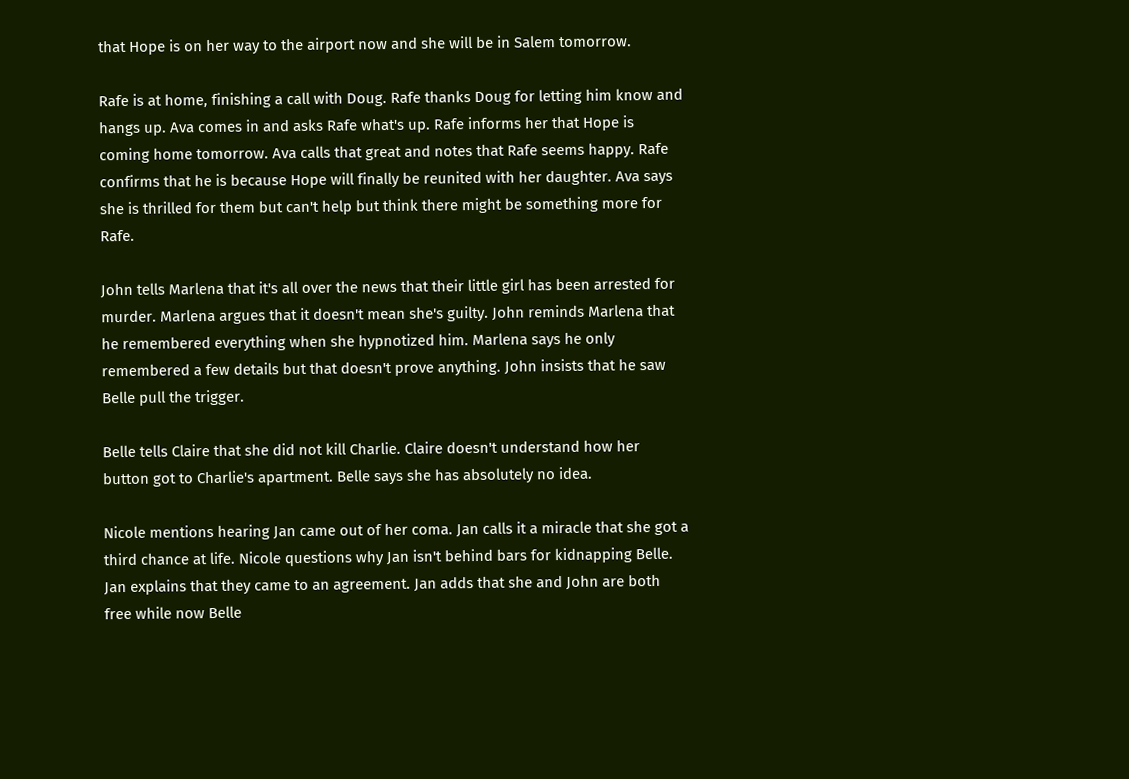that Hope is on her way to the airport now and she will be in Salem tomorrow.

Rafe is at home, finishing a call with Doug. Rafe thanks Doug for letting him know and hangs up. Ava comes in and asks Rafe what's up. Rafe informs her that Hope is coming home tomorrow. Ava calls that great and notes that Rafe seems happy. Rafe confirms that he is because Hope will finally be reunited with her daughter. Ava says she is thrilled for them but can't help but think there might be something more for Rafe.

John tells Marlena that it's all over the news that their little girl has been arrested for murder. Marlena argues that it doesn't mean she's guilty. John reminds Marlena that he remembered everything when she hypnotized him. Marlena says he only remembered a few details but that doesn't prove anything. John insists that he saw Belle pull the trigger.

Belle tells Claire that she did not kill Charlie. Claire doesn't understand how her button got to Charlie's apartment. Belle says she has absolutely no idea.

Nicole mentions hearing Jan came out of her coma. Jan calls it a miracle that she got a third chance at life. Nicole questions why Jan isn't behind bars for kidnapping Belle. Jan explains that they came to an agreement. Jan adds that she and John are both free while now Belle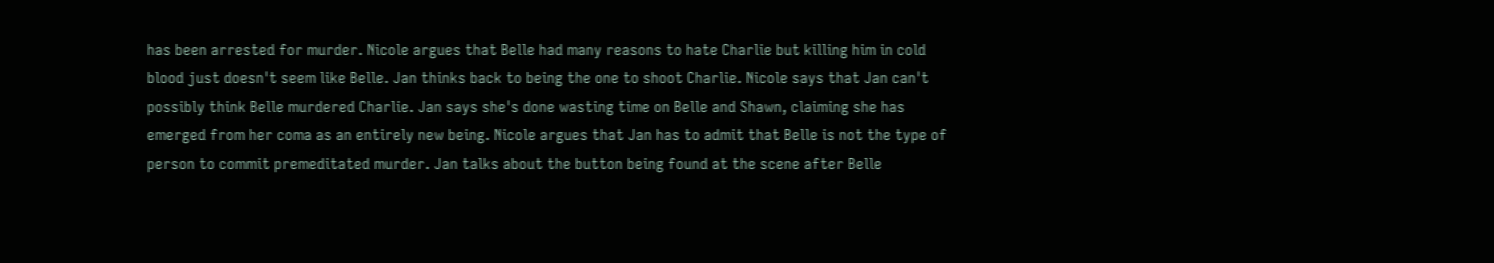has been arrested for murder. Nicole argues that Belle had many reasons to hate Charlie but killing him in cold blood just doesn't seem like Belle. Jan thinks back to being the one to shoot Charlie. Nicole says that Jan can't possibly think Belle murdered Charlie. Jan says she's done wasting time on Belle and Shawn, claiming she has emerged from her coma as an entirely new being. Nicole argues that Jan has to admit that Belle is not the type of person to commit premeditated murder. Jan talks about the button being found at the scene after Belle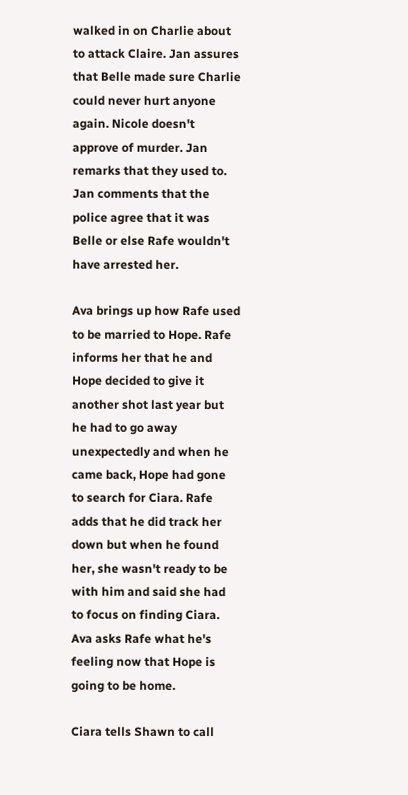walked in on Charlie about to attack Claire. Jan assures that Belle made sure Charlie could never hurt anyone again. Nicole doesn't approve of murder. Jan remarks that they used to. Jan comments that the police agree that it was Belle or else Rafe wouldn't have arrested her.

Ava brings up how Rafe used to be married to Hope. Rafe informs her that he and Hope decided to give it another shot last year but he had to go away unexpectedly and when he came back, Hope had gone to search for Ciara. Rafe adds that he did track her down but when he found her, she wasn't ready to be with him and said she had to focus on finding Ciara. Ava asks Rafe what he's feeling now that Hope is going to be home.

Ciara tells Shawn to call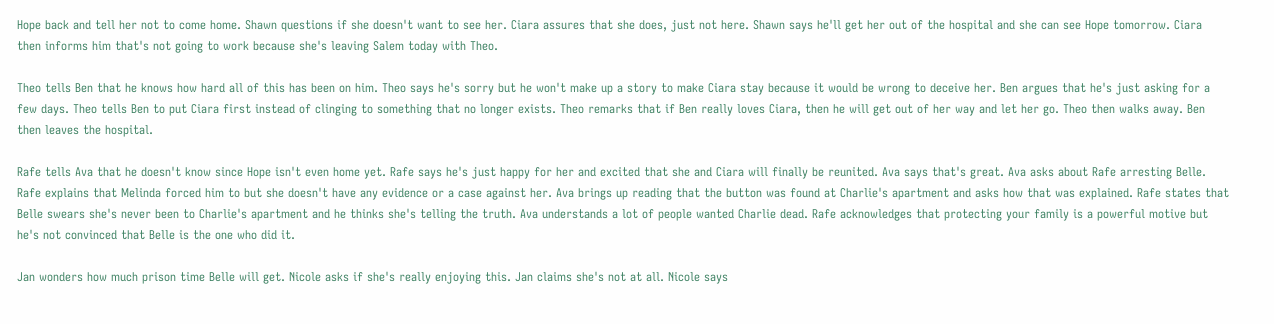Hope back and tell her not to come home. Shawn questions if she doesn't want to see her. Ciara assures that she does, just not here. Shawn says he'll get her out of the hospital and she can see Hope tomorrow. Ciara then informs him that's not going to work because she's leaving Salem today with Theo.

Theo tells Ben that he knows how hard all of this has been on him. Theo says he's sorry but he won't make up a story to make Ciara stay because it would be wrong to deceive her. Ben argues that he's just asking for a few days. Theo tells Ben to put Ciara first instead of clinging to something that no longer exists. Theo remarks that if Ben really loves Ciara, then he will get out of her way and let her go. Theo then walks away. Ben then leaves the hospital.

Rafe tells Ava that he doesn't know since Hope isn't even home yet. Rafe says he's just happy for her and excited that she and Ciara will finally be reunited. Ava says that's great. Ava asks about Rafe arresting Belle. Rafe explains that Melinda forced him to but she doesn't have any evidence or a case against her. Ava brings up reading that the button was found at Charlie's apartment and asks how that was explained. Rafe states that Belle swears she's never been to Charlie's apartment and he thinks she's telling the truth. Ava understands a lot of people wanted Charlie dead. Rafe acknowledges that protecting your family is a powerful motive but he's not convinced that Belle is the one who did it.

Jan wonders how much prison time Belle will get. Nicole asks if she's really enjoying this. Jan claims she's not at all. Nicole says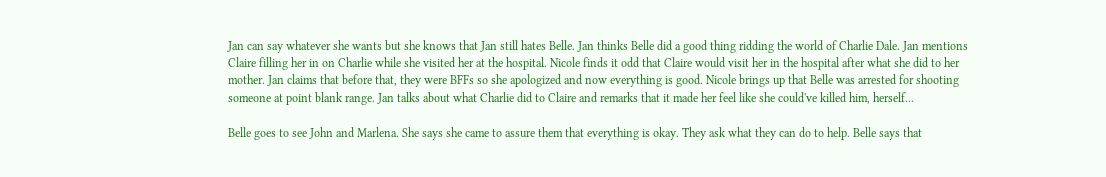Jan can say whatever she wants but she knows that Jan still hates Belle. Jan thinks Belle did a good thing ridding the world of Charlie Dale. Jan mentions Claire filling her in on Charlie while she visited her at the hospital. Nicole finds it odd that Claire would visit her in the hospital after what she did to her mother. Jan claims that before that, they were BFFs so she apologized and now everything is good. Nicole brings up that Belle was arrested for shooting someone at point blank range. Jan talks about what Charlie did to Claire and remarks that it made her feel like she could've killed him, herself...

Belle goes to see John and Marlena. She says she came to assure them that everything is okay. They ask what they can do to help. Belle says that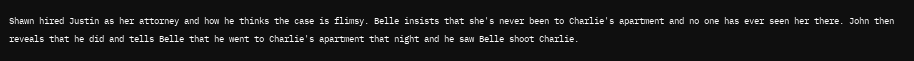Shawn hired Justin as her attorney and how he thinks the case is flimsy. Belle insists that she's never been to Charlie's apartment and no one has ever seen her there. John then reveals that he did and tells Belle that he went to Charlie's apartment that night and he saw Belle shoot Charlie.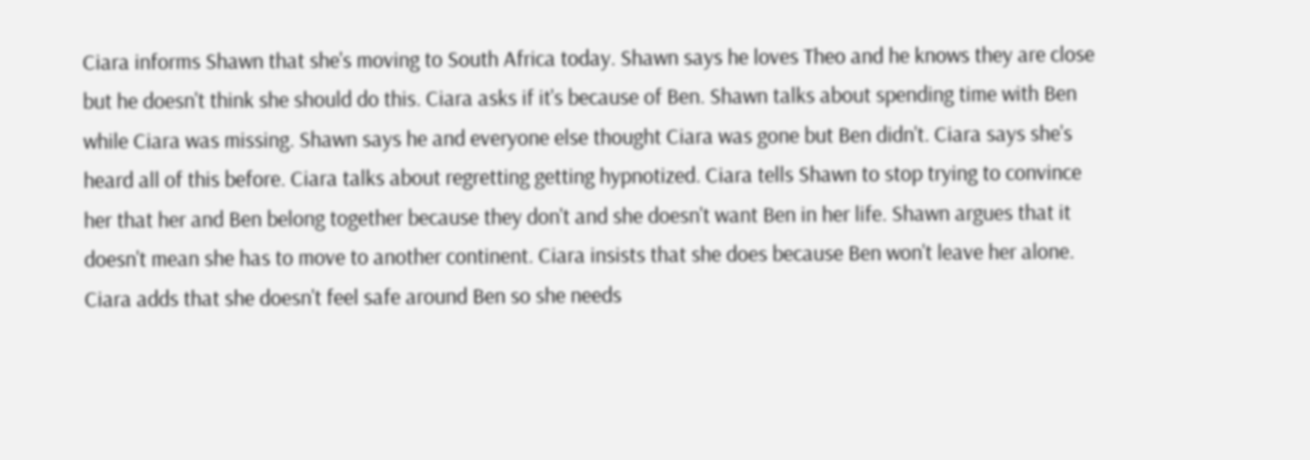Ciara informs Shawn that she's moving to South Africa today. Shawn says he loves Theo and he knows they are close but he doesn't think she should do this. Ciara asks if it's because of Ben. Shawn talks about spending time with Ben while Ciara was missing. Shawn says he and everyone else thought Ciara was gone but Ben didn't. Ciara says she's heard all of this before. Ciara talks about regretting getting hypnotized. Ciara tells Shawn to stop trying to convince her that her and Ben belong together because they don't and she doesn't want Ben in her life. Shawn argues that it doesn't mean she has to move to another continent. Ciara insists that she does because Ben won't leave her alone. Ciara adds that she doesn't feel safe around Ben so she needs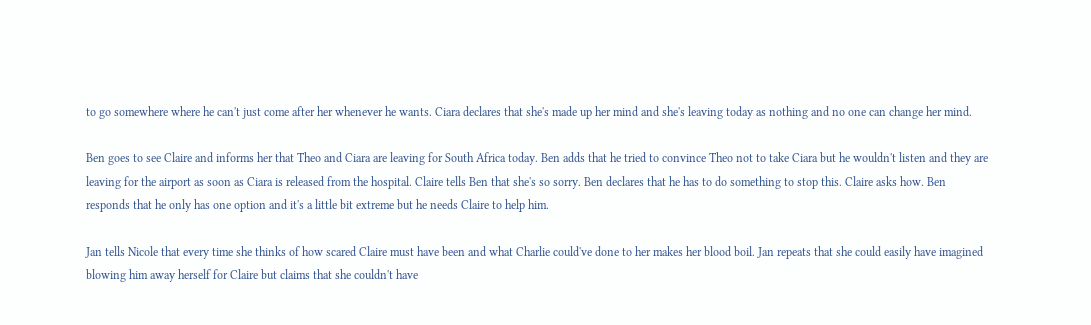to go somewhere where he can't just come after her whenever he wants. Ciara declares that she's made up her mind and she's leaving today as nothing and no one can change her mind.

Ben goes to see Claire and informs her that Theo and Ciara are leaving for South Africa today. Ben adds that he tried to convince Theo not to take Ciara but he wouldn't listen and they are leaving for the airport as soon as Ciara is released from the hospital. Claire tells Ben that she's so sorry. Ben declares that he has to do something to stop this. Claire asks how. Ben responds that he only has one option and it's a little bit extreme but he needs Claire to help him.

Jan tells Nicole that every time she thinks of how scared Claire must have been and what Charlie could've done to her makes her blood boil. Jan repeats that she could easily have imagined blowing him away herself for Claire but claims that she couldn't have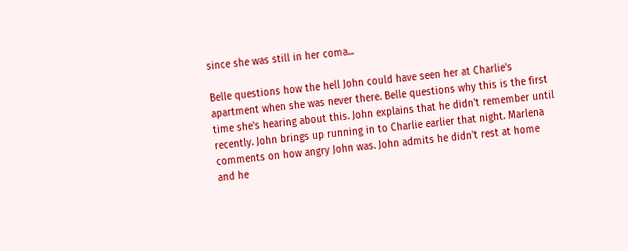since she was still in her coma...

Belle questions how the hell John could have seen her at Charlie's apartment when she was never there. Belle questions why this is the first time she's hearing about this. John explains that he didn't remember until recently. John brings up running in to Charlie earlier that night. Marlena comments on how angry John was. John admits he didn't rest at home and he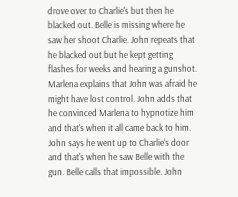drove over to Charlie's but then he blacked out. Belle is missing where he saw her shoot Charlie. John repeats that he blacked out but he kept getting flashes for weeks and hearing a gunshot. Marlena explains that John was afraid he might have lost control. John adds that he convinced Marlena to hypnotize him and that's when it all came back to him. John says he went up to Charlie's door and that's when he saw Belle with the gun. Belle calls that impossible. John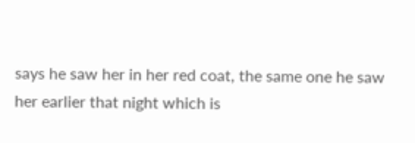says he saw her in her red coat, the same one he saw her earlier that night which is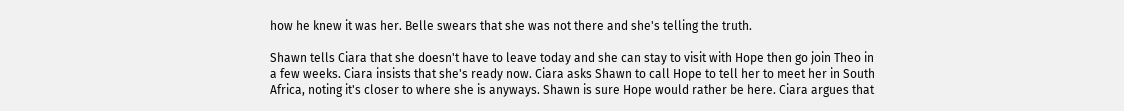how he knew it was her. Belle swears that she was not there and she's telling the truth.

Shawn tells Ciara that she doesn't have to leave today and she can stay to visit with Hope then go join Theo in a few weeks. Ciara insists that she's ready now. Ciara asks Shawn to call Hope to tell her to meet her in South Africa, noting it's closer to where she is anyways. Shawn is sure Hope would rather be here. Ciara argues that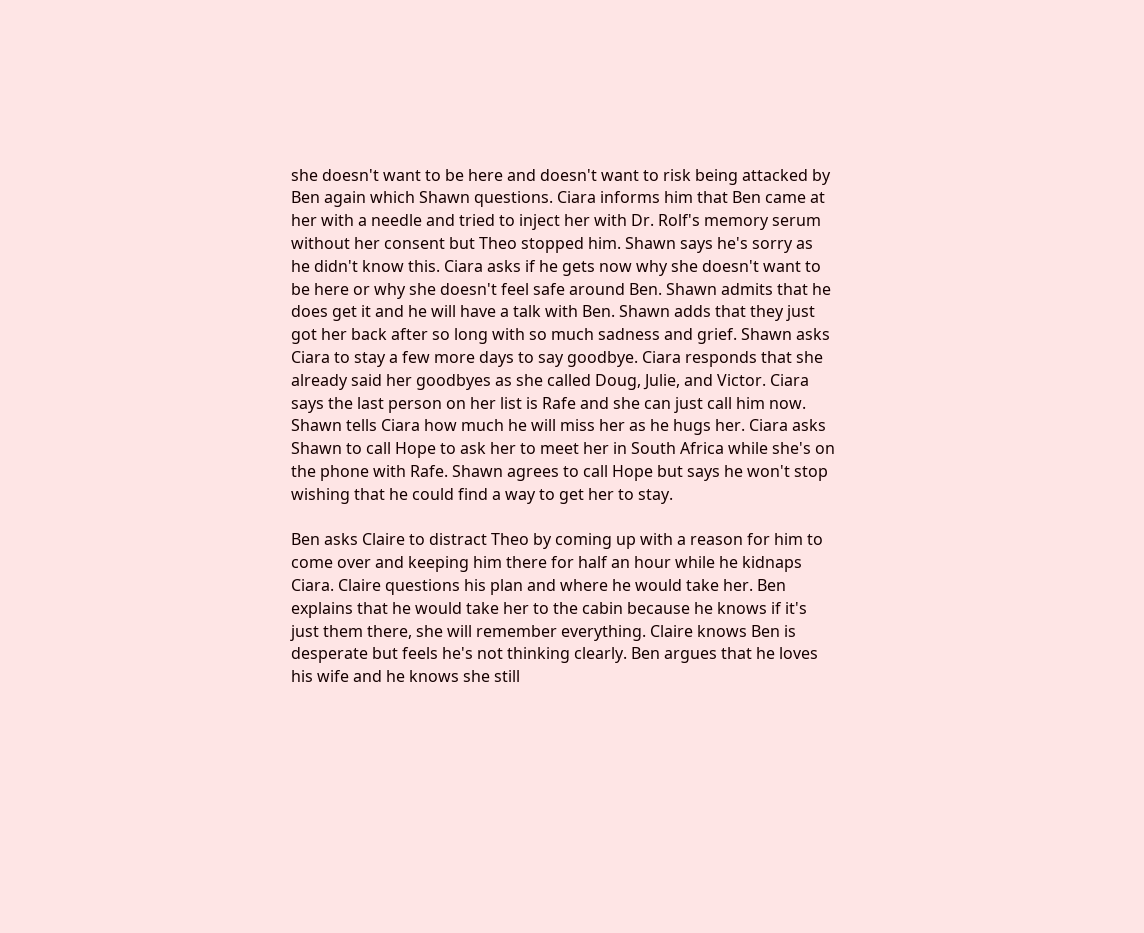she doesn't want to be here and doesn't want to risk being attacked by Ben again which Shawn questions. Ciara informs him that Ben came at her with a needle and tried to inject her with Dr. Rolf's memory serum without her consent but Theo stopped him. Shawn says he's sorry as he didn't know this. Ciara asks if he gets now why she doesn't want to be here or why she doesn't feel safe around Ben. Shawn admits that he does get it and he will have a talk with Ben. Shawn adds that they just got her back after so long with so much sadness and grief. Shawn asks Ciara to stay a few more days to say goodbye. Ciara responds that she already said her goodbyes as she called Doug, Julie, and Victor. Ciara says the last person on her list is Rafe and she can just call him now. Shawn tells Ciara how much he will miss her as he hugs her. Ciara asks Shawn to call Hope to ask her to meet her in South Africa while she's on the phone with Rafe. Shawn agrees to call Hope but says he won't stop wishing that he could find a way to get her to stay.

Ben asks Claire to distract Theo by coming up with a reason for him to come over and keeping him there for half an hour while he kidnaps Ciara. Claire questions his plan and where he would take her. Ben explains that he would take her to the cabin because he knows if it's just them there, she will remember everything. Claire knows Ben is desperate but feels he's not thinking clearly. Ben argues that he loves his wife and he knows she still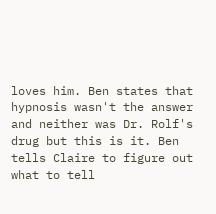loves him. Ben states that hypnosis wasn't the answer and neither was Dr. Rolf's drug but this is it. Ben tells Claire to figure out what to tell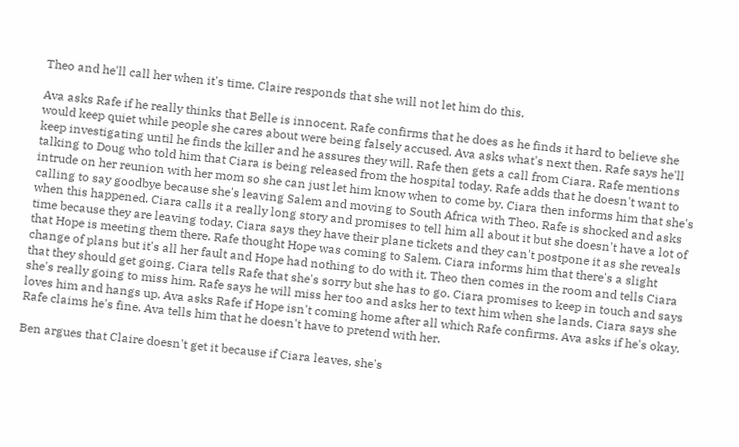Theo and he'll call her when it's time. Claire responds that she will not let him do this.

Ava asks Rafe if he really thinks that Belle is innocent. Rafe confirms that he does as he finds it hard to believe she would keep quiet while people she cares about were being falsely accused. Ava asks what's next then. Rafe says he'll keep investigating until he finds the killer and he assures they will. Rafe then gets a call from Ciara. Rafe mentions talking to Doug who told him that Ciara is being released from the hospital today. Rafe adds that he doesn't want to intrude on her reunion with her mom so she can just let him know when to come by. Ciara then informs him that she's calling to say goodbye because she's leaving Salem and moving to South Africa with Theo. Rafe is shocked and asks when this happened. Ciara calls it a really long story and promises to tell him all about it but she doesn't have a lot of time because they are leaving today. Ciara says they have their plane tickets and they can't postpone it as she reveals that Hope is meeting them there. Rafe thought Hope was coming to Salem. Ciara informs him that there's a slight change of plans but it's all her fault and Hope had nothing to do with it. Theo then comes in the room and tells Ciara that they should get going. Ciara tells Rafe that she's sorry but she has to go. Ciara promises to keep in touch and says she's really going to miss him. Rafe says he will miss her too and asks her to text him when she lands. Ciara says she loves him and hangs up. Ava asks Rafe if Hope isn't coming home after all which Rafe confirms. Ava asks if he's okay. Rafe claims he's fine. Ava tells him that he doesn't have to pretend with her.

Ben argues that Claire doesn't get it because if Ciara leaves, she's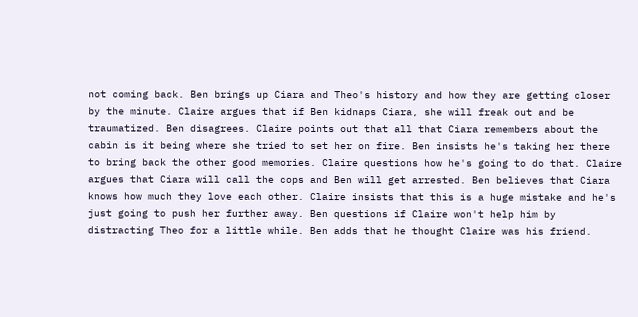not coming back. Ben brings up Ciara and Theo's history and how they are getting closer by the minute. Claire argues that if Ben kidnaps Ciara, she will freak out and be traumatized. Ben disagrees. Claire points out that all that Ciara remembers about the cabin is it being where she tried to set her on fire. Ben insists he's taking her there to bring back the other good memories. Claire questions how he's going to do that. Claire argues that Ciara will call the cops and Ben will get arrested. Ben believes that Ciara knows how much they love each other. Claire insists that this is a huge mistake and he's just going to push her further away. Ben questions if Claire won't help him by distracting Theo for a little while. Ben adds that he thought Claire was his friend.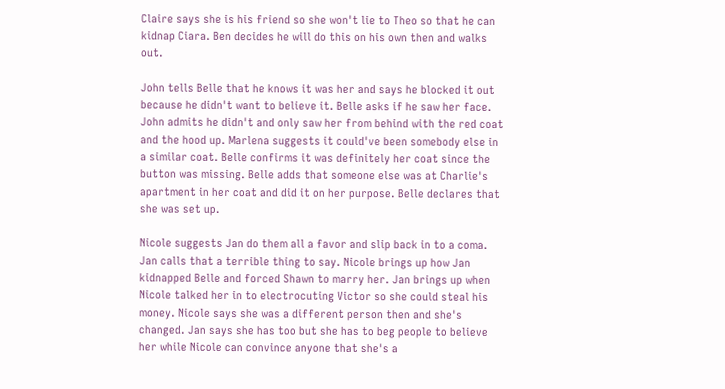Claire says she is his friend so she won't lie to Theo so that he can kidnap Ciara. Ben decides he will do this on his own then and walks out.

John tells Belle that he knows it was her and says he blocked it out because he didn't want to believe it. Belle asks if he saw her face. John admits he didn't and only saw her from behind with the red coat and the hood up. Marlena suggests it could've been somebody else in a similar coat. Belle confirms it was definitely her coat since the button was missing. Belle adds that someone else was at Charlie's apartment in her coat and did it on her purpose. Belle declares that she was set up.

Nicole suggests Jan do them all a favor and slip back in to a coma. Jan calls that a terrible thing to say. Nicole brings up how Jan kidnapped Belle and forced Shawn to marry her. Jan brings up when Nicole talked her in to electrocuting Victor so she could steal his money. Nicole says she was a different person then and she's changed. Jan says she has too but she has to beg people to believe her while Nicole can convince anyone that she's a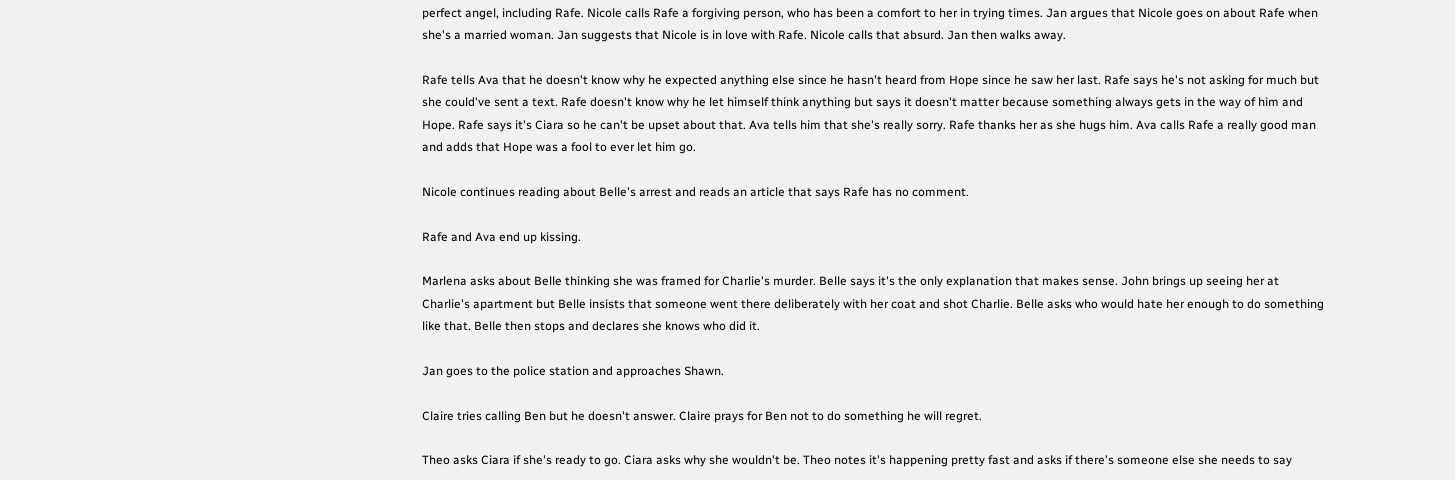perfect angel, including Rafe. Nicole calls Rafe a forgiving person, who has been a comfort to her in trying times. Jan argues that Nicole goes on about Rafe when she's a married woman. Jan suggests that Nicole is in love with Rafe. Nicole calls that absurd. Jan then walks away.

Rafe tells Ava that he doesn't know why he expected anything else since he hasn't heard from Hope since he saw her last. Rafe says he's not asking for much but she could've sent a text. Rafe doesn't know why he let himself think anything but says it doesn't matter because something always gets in the way of him and Hope. Rafe says it's Ciara so he can't be upset about that. Ava tells him that she's really sorry. Rafe thanks her as she hugs him. Ava calls Rafe a really good man and adds that Hope was a fool to ever let him go.

Nicole continues reading about Belle's arrest and reads an article that says Rafe has no comment.

Rafe and Ava end up kissing.

Marlena asks about Belle thinking she was framed for Charlie's murder. Belle says it's the only explanation that makes sense. John brings up seeing her at Charlie's apartment but Belle insists that someone went there deliberately with her coat and shot Charlie. Belle asks who would hate her enough to do something like that. Belle then stops and declares she knows who did it.

Jan goes to the police station and approaches Shawn.

Claire tries calling Ben but he doesn't answer. Claire prays for Ben not to do something he will regret.

Theo asks Ciara if she's ready to go. Ciara asks why she wouldn't be. Theo notes it's happening pretty fast and asks if there's someone else she needs to say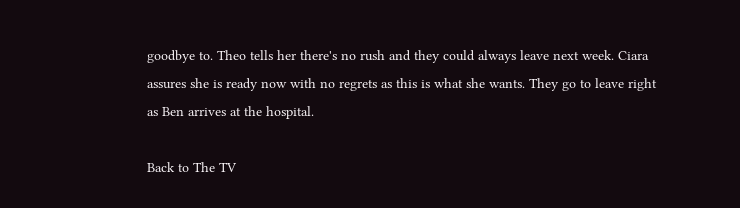goodbye to. Theo tells her there's no rush and they could always leave next week. Ciara assures she is ready now with no regrets as this is what she wants. They go to leave right as Ben arrives at the hospital.

Back to The TV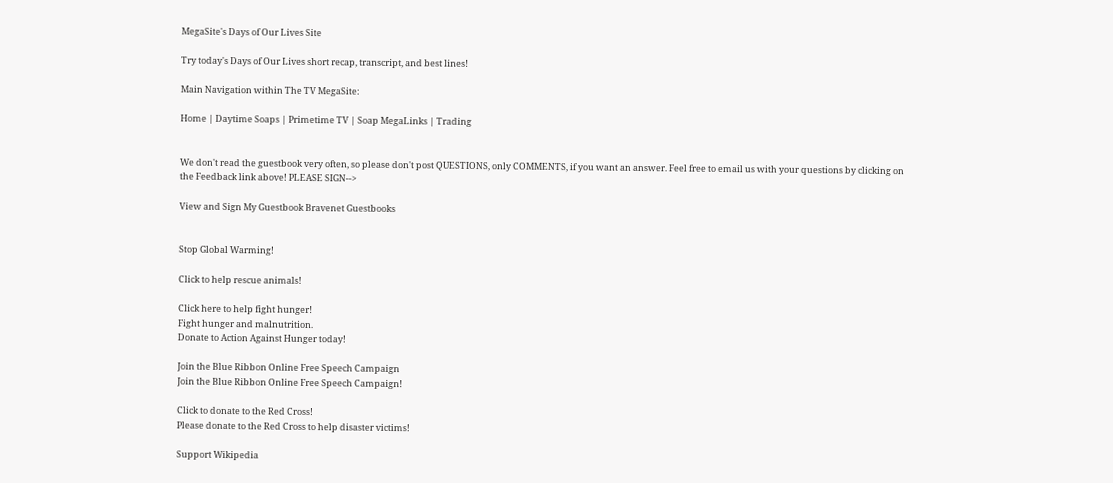MegaSite's Days of Our Lives Site

Try today's Days of Our Lives short recap, transcript, and best lines!

Main Navigation within The TV MegaSite:

Home | Daytime Soaps | Primetime TV | Soap MegaLinks | Trading


We don't read the guestbook very often, so please don't post QUESTIONS, only COMMENTS, if you want an answer. Feel free to email us with your questions by clicking on the Feedback link above! PLEASE SIGN-->

View and Sign My Guestbook Bravenet Guestbooks


Stop Global Warming!

Click to help rescue animals!

Click here to help fight hunger!
Fight hunger and malnutrition.
Donate to Action Against Hunger today!

Join the Blue Ribbon Online Free Speech Campaign
Join the Blue Ribbon Online Free Speech Campaign!

Click to donate to the Red Cross!
Please donate to the Red Cross to help disaster victims!

Support Wikipedia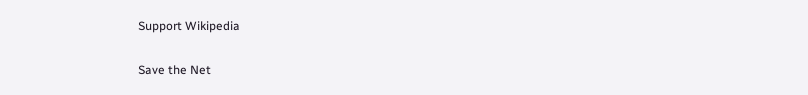Support Wikipedia

Save the Net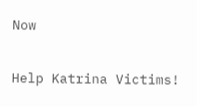Now

Help Katrina Victims!